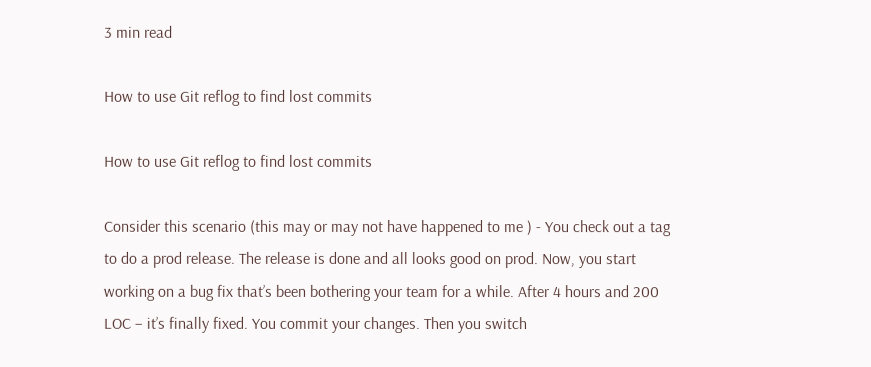3 min read

How to use Git reflog to find lost commits

How to use Git reflog to find lost commits

Consider this scenario (this may or may not have happened to me ) - You check out a tag to do a prod release. The release is done and all looks good on prod. Now, you start working on a bug fix that’s been bothering your team for a while. After 4 hours and 200 LOC – it’s finally fixed. You commit your changes. Then you switch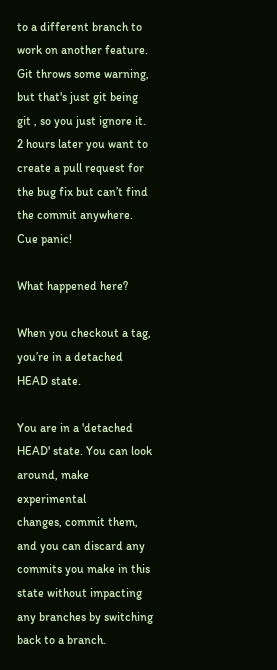to a different branch to work on another feature. Git throws some warning, but that's just git being git , so you just ignore it. 2 hours later you want to create a pull request for the bug fix but can’t find the commit anywhere. Cue panic!

What happened here?

When you checkout a tag, you’re in a detached HEAD state.

You are in a 'detached HEAD' state. You can look around, make experimental
changes, commit them, and you can discard any commits you make in this
state without impacting any branches by switching back to a branch.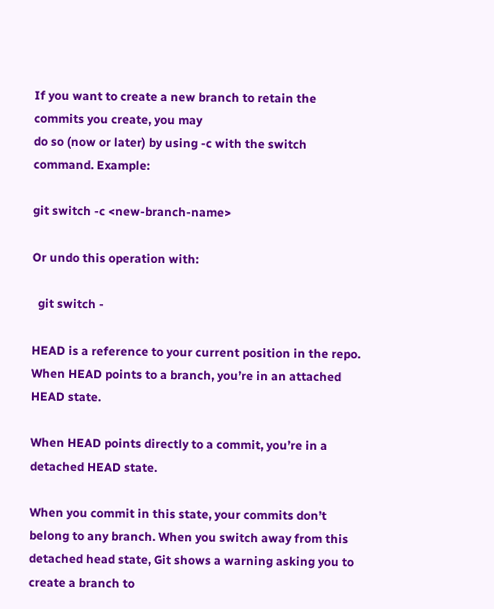If you want to create a new branch to retain the commits you create, you may
do so (now or later) by using -c with the switch command. Example:

git switch -c <new-branch-name>

Or undo this operation with:

  git switch -

HEAD is a reference to your current position in the repo. When HEAD points to a branch, you’re in an attached HEAD state.

When HEAD points directly to a commit, you’re in a detached HEAD state.

When you commit in this state, your commits don’t belong to any branch. When you switch away from this detached head state, Git shows a warning asking you to create a branch to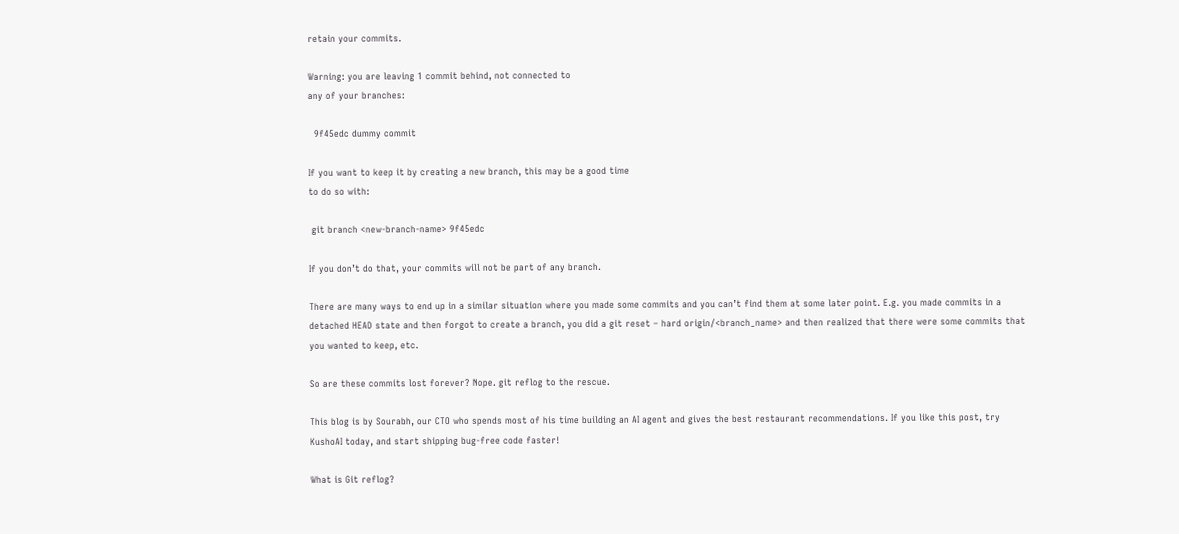retain your commits.

Warning: you are leaving 1 commit behind, not connected to
any of your branches:

  9f45edc dummy commit

If you want to keep it by creating a new branch, this may be a good time
to do so with:

 git branch <new-branch-name> 9f45edc

If you don’t do that, your commits will not be part of any branch.

There are many ways to end up in a similar situation where you made some commits and you can’t find them at some later point. E.g. you made commits in a detached HEAD state and then forgot to create a branch, you did a git reset – hard origin/<branch_name> and then realized that there were some commits that you wanted to keep, etc.

So are these commits lost forever? Nope. git reflog to the rescue.

This blog is by Sourabh, our CTO who spends most of his time building an AI agent and gives the best restaurant recommendations. If you like this post, try KushoAI today, and start shipping bug-free code faster!

What is Git reflog?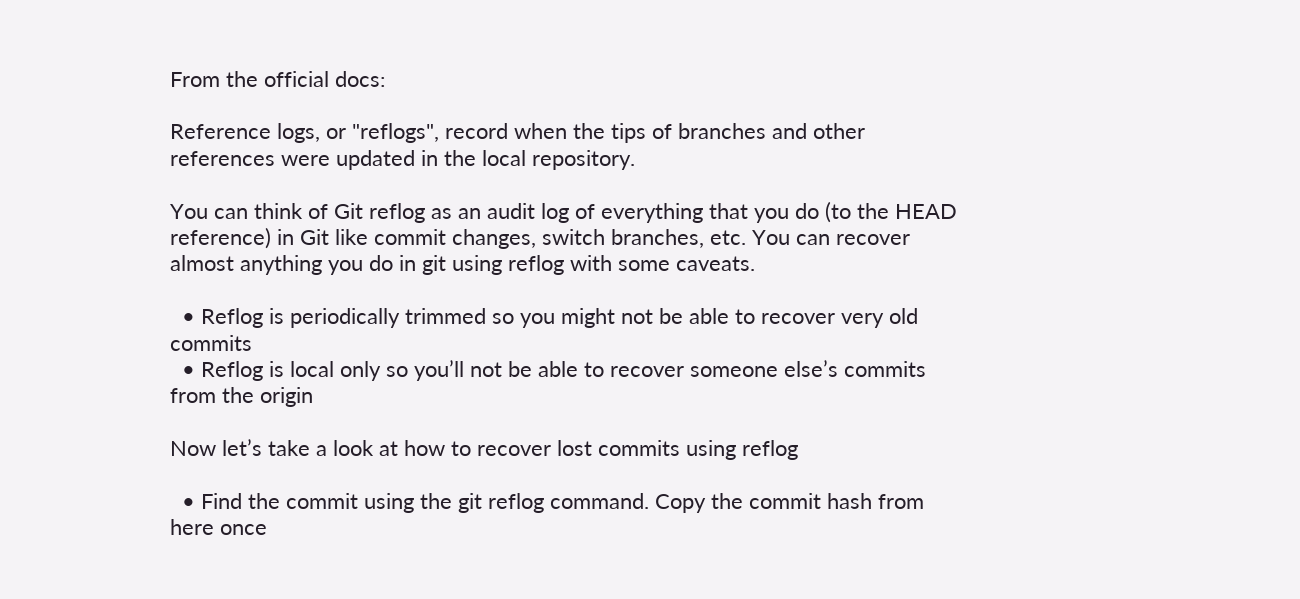From the official docs:

Reference logs, or "reflogs", record when the tips of branches and other references were updated in the local repository.

You can think of Git reflog as an audit log of everything that you do (to the HEAD reference) in Git like commit changes, switch branches, etc. You can recover almost anything you do in git using reflog with some caveats.

  • Reflog is periodically trimmed so you might not be able to recover very old commits
  • Reflog is local only so you’ll not be able to recover someone else’s commits from the origin

Now let’s take a look at how to recover lost commits using reflog

  • Find the commit using the git reflog command. Copy the commit hash from here once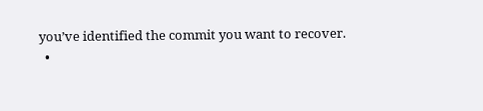you’ve identified the commit you want to recover.
  •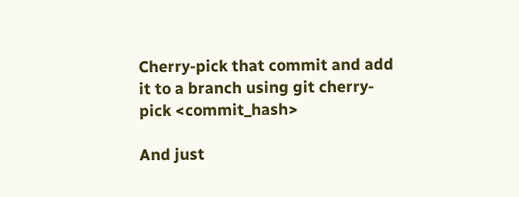Cherry-pick that commit and add it to a branch using git cherry-pick <commit_hash>

And just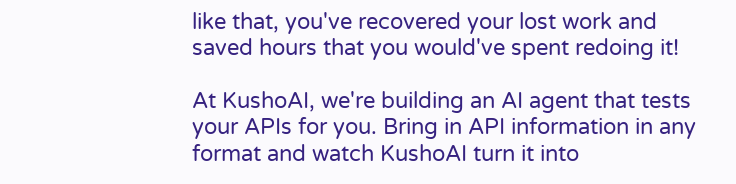like that, you've recovered your lost work and saved hours that you would've spent redoing it!

At KushoAI, we're building an AI agent that tests your APIs for you. Bring in API information in any format and watch KushoAI turn it into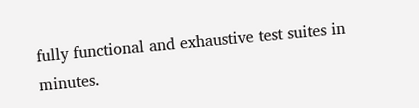fully functional and exhaustive test suites in minutes.